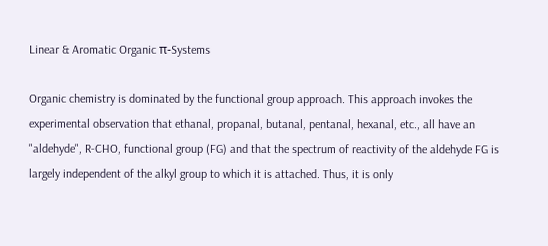Linear & Aromatic Organic π-Systems

Organic chemistry is dominated by the functional group approach. This approach invokes the experimental observation that ethanal, propanal, butanal, pentanal, hexanal, etc., all have an "aldehyde", R-CHO, functional group (FG) and that the spectrum of reactivity of the aldehyde FG is largely independent of the alkyl group to which it is attached. Thus, it is only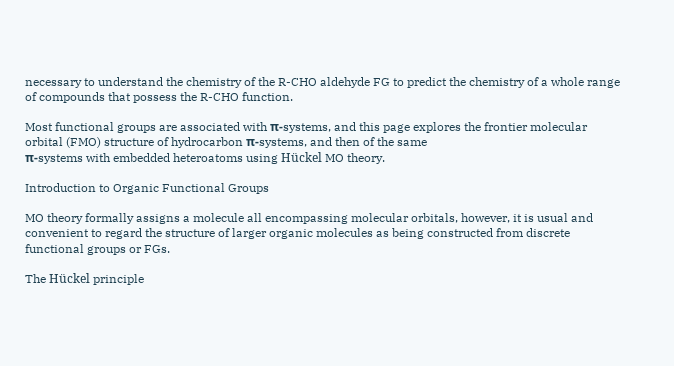necessary to understand the chemistry of the R-CHO aldehyde FG to predict the chemistry of a whole range of compounds that possess the R-CHO function.

Most functional groups are associated with π-systems, and this page explores the frontier molecular orbital (FMO) structure of hydrocarbon π-systems, and then of the same
π-systems with embedded heteroatoms using Hückel MO theory.

Introduction to Organic Functional Groups

MO theory formally assigns a molecule all encompassing molecular orbitals, however, it is usual and convenient to regard the structure of larger organic molecules as being constructed from discrete functional groups or FGs.

The Hückel principle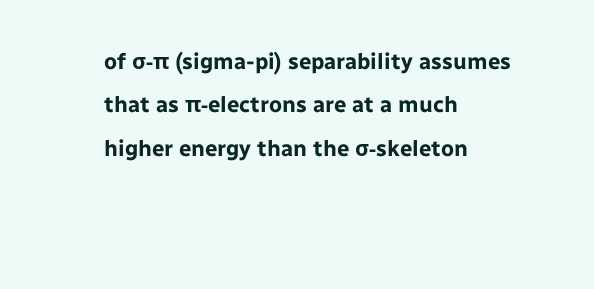of σ-π (sigma-pi) separability assumes that as π-electrons are at a much higher energy than the σ-skeleton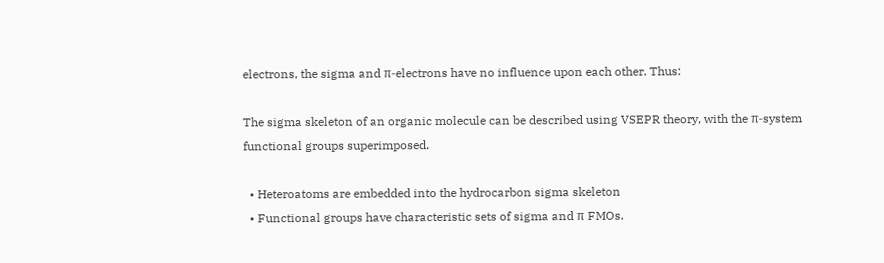electrons, the sigma and π-electrons have no influence upon each other. Thus:

The sigma skeleton of an organic molecule can be described using VSEPR theory, with the π-system functional groups superimposed.

  • Heteroatoms are embedded into the hydrocarbon sigma skeleton
  • Functional groups have characteristic sets of sigma and π FMOs.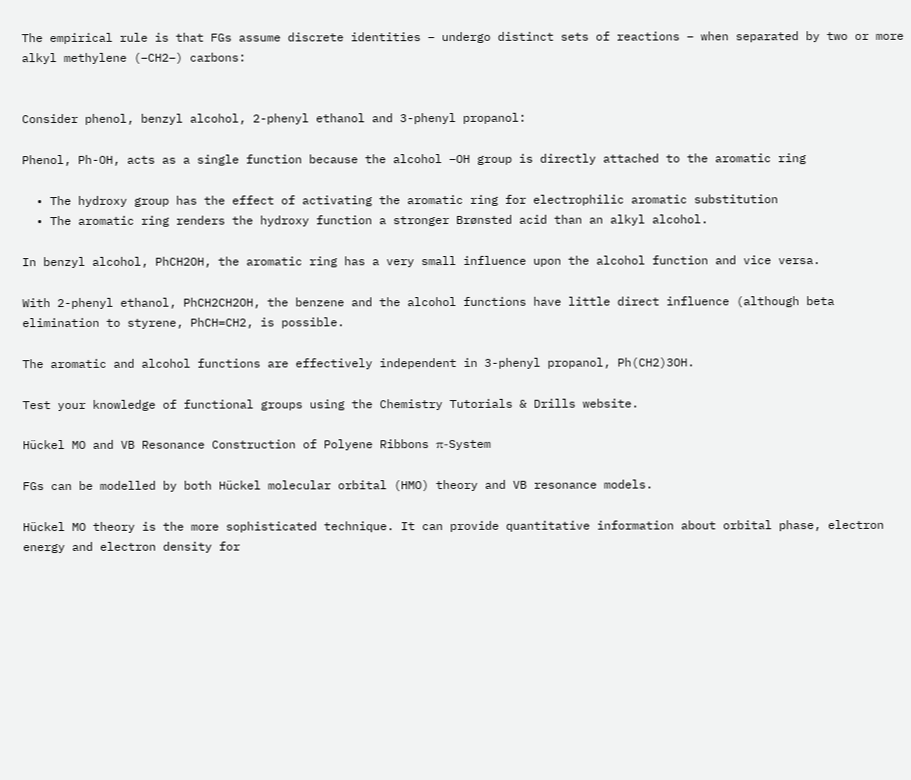The empirical rule is that FGs assume discrete identities – undergo distinct sets of reactions – when separated by two or more alkyl methylene (–CH2–) carbons:


Consider phenol, benzyl alcohol, 2-phenyl ethanol and 3-phenyl propanol:

Phenol, Ph-OH, acts as a single function because the alcohol –OH group is directly attached to the aromatic ring

  • The hydroxy group has the effect of activating the aromatic ring for electrophilic aromatic substitution
  • The aromatic ring renders the hydroxy function a stronger Brønsted acid than an alkyl alcohol.

In benzyl alcohol, PhCH2OH, the aromatic ring has a very small influence upon the alcohol function and vice versa.

With 2-phenyl ethanol, PhCH2CH2OH, the benzene and the alcohol functions have little direct influence (although beta elimination to styrene, PhCH=CH2, is possible.

The aromatic and alcohol functions are effectively independent in 3-phenyl propanol, Ph(CH2)3OH.

Test your knowledge of functional groups using the Chemistry Tutorials & Drills website.

Hückel MO and VB Resonance Construction of Polyene Ribbons π-System

FGs can be modelled by both Hückel molecular orbital (HMO) theory and VB resonance models.

Hückel MO theory is the more sophisticated technique. It can provide quantitative information about orbital phase, electron energy and electron density for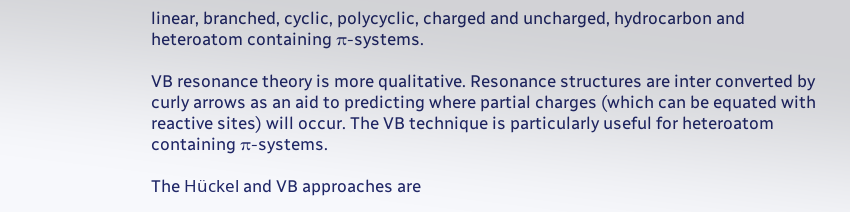linear, branched, cyclic, polycyclic, charged and uncharged, hydrocarbon and heteroatom containing π-systems.

VB resonance theory is more qualitative. Resonance structures are inter converted by curly arrows as an aid to predicting where partial charges (which can be equated with reactive sites) will occur. The VB technique is particularly useful for heteroatom containing π-systems.

The Hückel and VB approaches are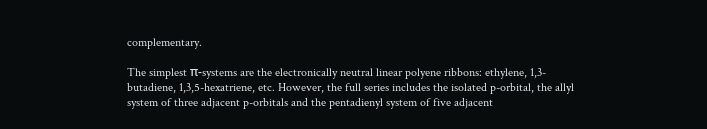complementary.

The simplest π-systems are the electronically neutral linear polyene ribbons: ethylene, 1,3-butadiene, 1,3,5-hexatriene, etc. However, the full series includes the isolated p-orbital, the allyl system of three adjacent p-orbitals and the pentadienyl system of five adjacent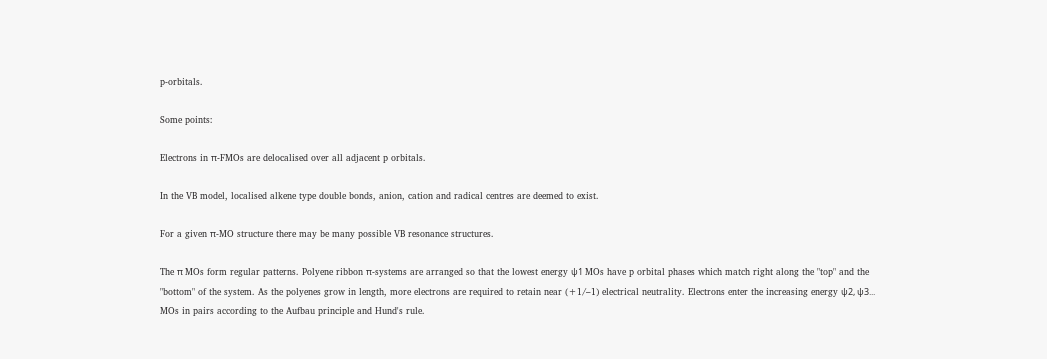p-orbitals.

Some points:

Electrons in π-FMOs are delocalised over all adjacent p orbitals.

In the VB model, localised alkene type double bonds, anion, cation and radical centres are deemed to exist.

For a given π-MO structure there may be many possible VB resonance structures.

The π MOs form regular patterns. Polyene ribbon π-systems are arranged so that the lowest energy ψ1 MOs have p orbital phases which match right along the "top" and the "bottom" of the system. As the polyenes grow in length, more electrons are required to retain near (+1/–1) electrical neutrality. Electrons enter the increasing energy ψ2, ψ3... MOs in pairs according to the Aufbau principle and Hund's rule.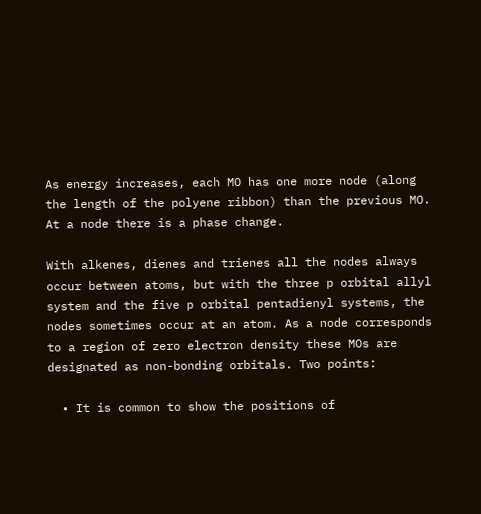As energy increases, each MO has one more node (along the length of the polyene ribbon) than the previous MO. At a node there is a phase change.

With alkenes, dienes and trienes all the nodes always occur between atoms, but with the three p orbital allyl system and the five p orbital pentadienyl systems, the nodes sometimes occur at an atom. As a node corresponds to a region of zero electron density these MOs are designated as non-bonding orbitals. Two points:

  • It is common to show the positions of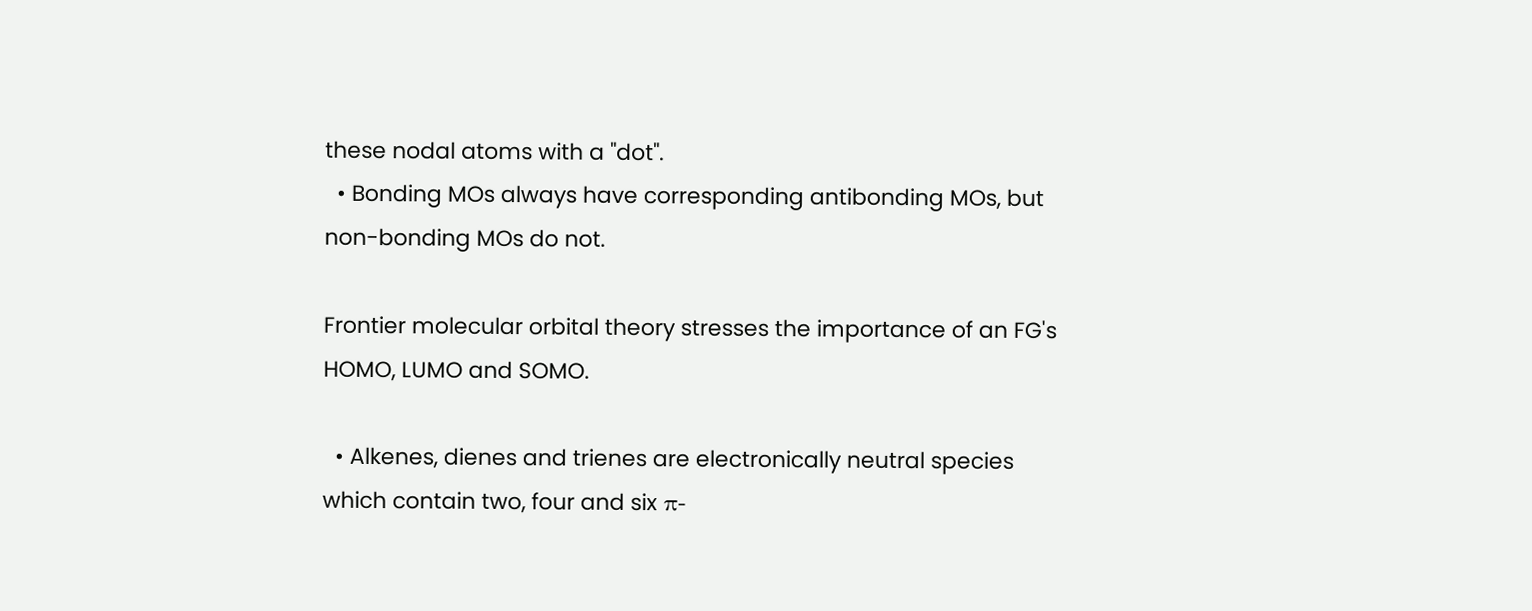these nodal atoms with a "dot".
  • Bonding MOs always have corresponding antibonding MOs, but non-bonding MOs do not.

Frontier molecular orbital theory stresses the importance of an FG's HOMO, LUMO and SOMO.

  • Alkenes, dienes and trienes are electronically neutral species which contain two, four and six π-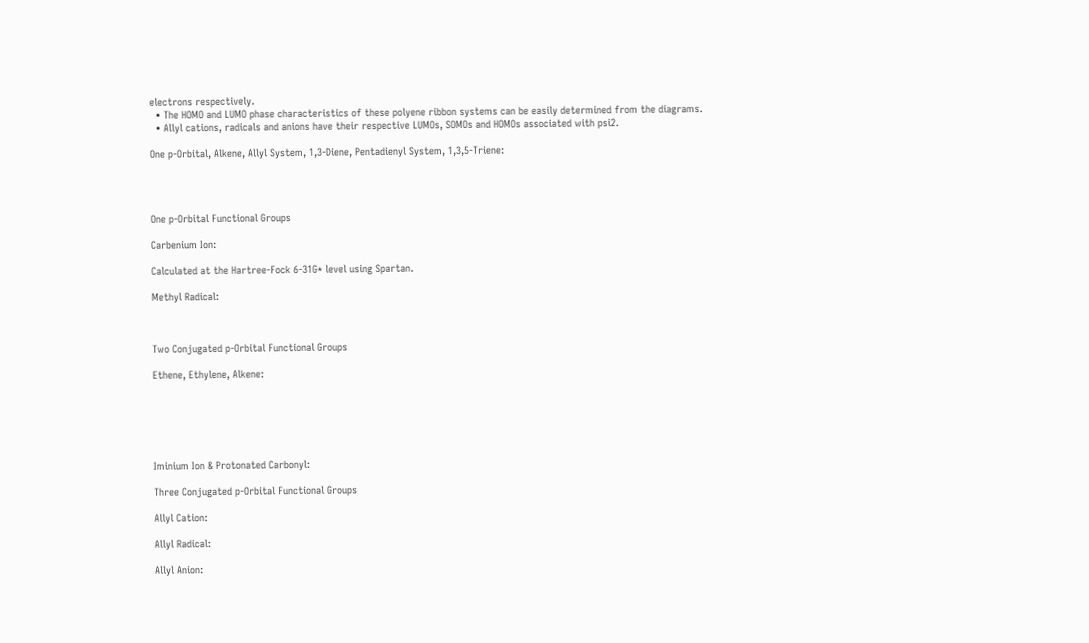electrons respectively.
  • The HOMO and LUMO phase characteristics of these polyene ribbon systems can be easily determined from the diagrams.
  • Allyl cations, radicals and anions have their respective LUMOs, SOMOs and HOMOs associated with psi2.

One p-Orbital, Alkene, Allyl System, 1,3-Diene, Pentadienyl System, 1,3,5-Triene:




One p-Orbital Functional Groups

Carbenium Ion:

Calculated at the Hartree-Fock 6-31G* level using Spartan.

Methyl Radical:



Two Conjugated p-Orbital Functional Groups

Ethene, Ethylene, Alkene:






Iminium Ion & Protonated Carbonyl:

Three Conjugated p-Orbital Functional Groups

Allyl Cation:

Allyl Radical:

Allyl Anion: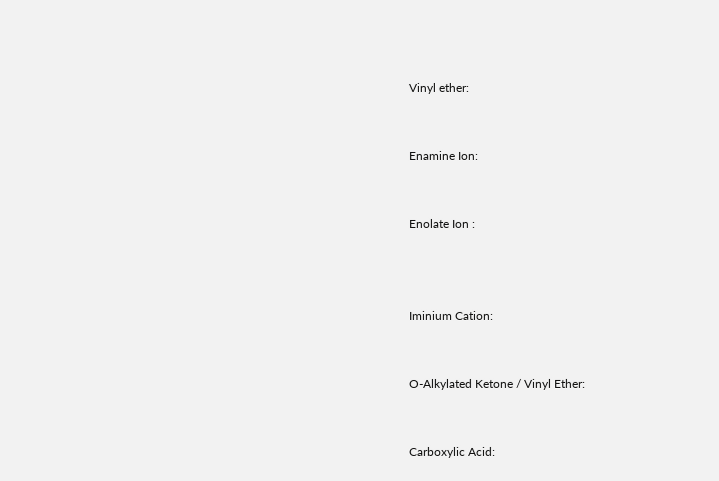Vinyl ether:


Enamine Ion:


Enolate Ion :



Iminium Cation:


O-Alkylated Ketone / Vinyl Ether:


Carboxylic Acid: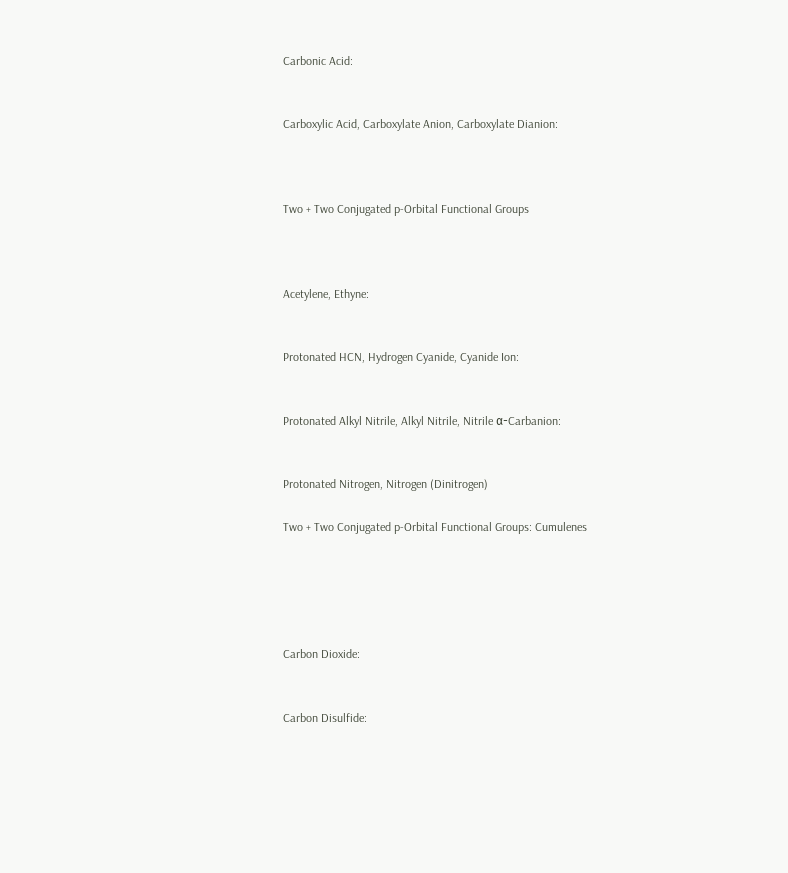Carbonic Acid:


Carboxylic Acid, Carboxylate Anion, Carboxylate Dianion:



Two + Two Conjugated p-Orbital Functional Groups



Acetylene, Ethyne:


Protonated HCN, Hydrogen Cyanide, Cyanide Ion:


Protonated Alkyl Nitrile, Alkyl Nitrile, Nitrile α-Carbanion:


Protonated Nitrogen, Nitrogen (Dinitrogen)

Two + Two Conjugated p-Orbital Functional Groups: Cumulenes





Carbon Dioxide:


Carbon Disulfide: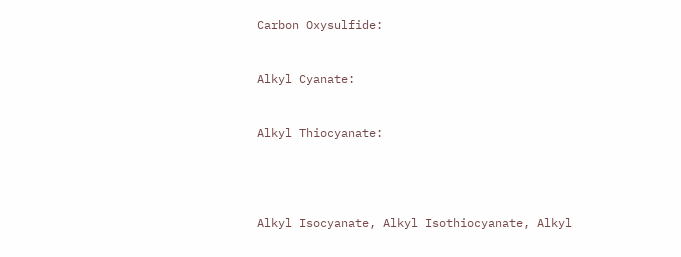Carbon Oxysulfide:


Alkyl Cyanate:


Alkyl Thiocyanate:




Alkyl Isocyanate, Alkyl Isothiocyanate, Alkyl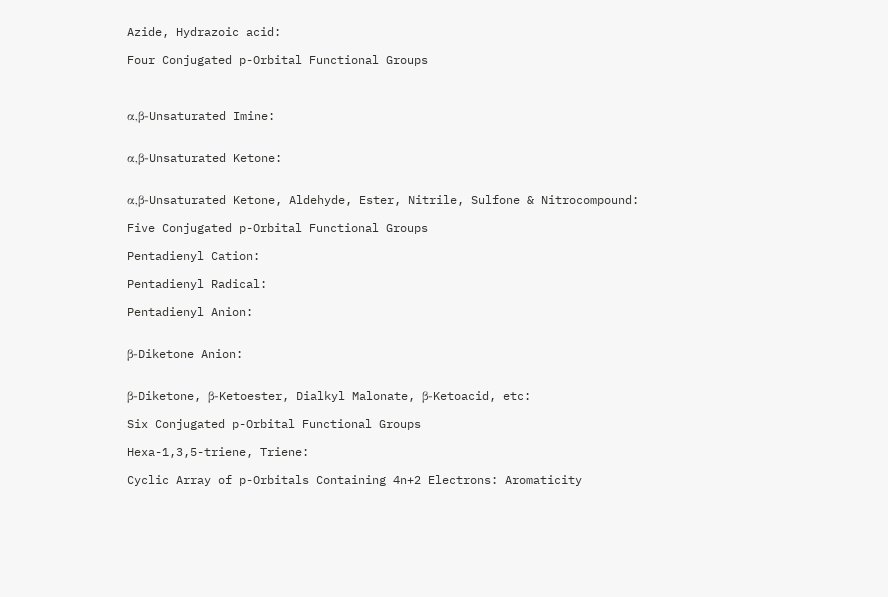Azide, Hydrazoic acid:

Four Conjugated p-Orbital Functional Groups



α,β-Unsaturated Imine:


α,β-Unsaturated Ketone:


α,β-Unsaturated Ketone, Aldehyde, Ester, Nitrile, Sulfone & Nitrocompound:

Five Conjugated p-Orbital Functional Groups

Pentadienyl Cation:

Pentadienyl Radical:

Pentadienyl Anion:


β-Diketone Anion:


β-Diketone, β-Ketoester, Dialkyl Malonate, β-Ketoacid, etc:

Six Conjugated p-Orbital Functional Groups

Hexa-1,3,5-triene, Triene:

Cyclic Array of p-Orbitals Containing 4n+2 Electrons: Aromaticity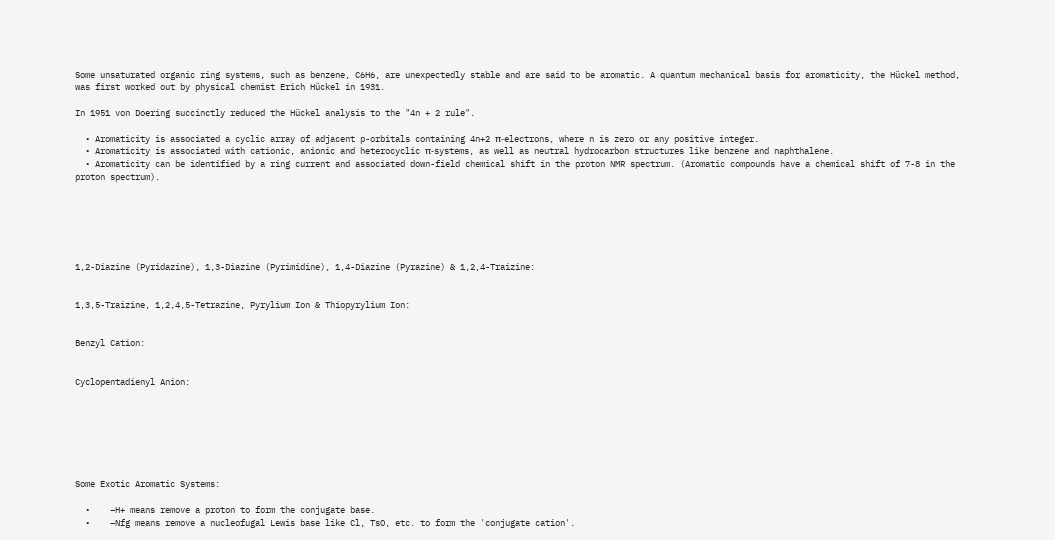Some unsaturated organic ring systems, such as benzene, C6H6, are unexpectedly stable and are said to be aromatic. A quantum mechanical basis for aromaticity, the Hückel method, was first worked out by physical chemist Erich Hückel in 1931.

In 1951 von Doering succinctly reduced the Hückel analysis to the "4n + 2 rule".

  • Aromaticity is associated a cyclic array of adjacent p-orbitals containing 4n+2 π-electrons, where n is zero or any positive integer.
  • Aromaticity is associated with cationic, anionic and heterocyclic π-systems, as well as neutral hydrocarbon structures like benzene and naphthalene.
  • Aromaticity can be identified by a ring current and associated down-field chemical shift in the proton NMR spectrum. (Aromatic compounds have a chemical shift of 7-8 in the proton spectrum).






1,2-Diazine (Pyridazine), 1,3-Diazine (Pyrimidine), 1,4-Diazine (Pyrazine) & 1,2,4-Traizine:


1,3,5-Traizine, 1,2,4,5-Tetrazine, Pyrylium Ion & Thiopyrylium Ion:


Benzyl Cation:


Cyclopentadienyl Anion:







Some Exotic Aromatic Systems:

  •    –H+ means remove a proton to form the conjugate base.
  •    –Nfg means remove a nucleofugal Lewis base like Cl, TsO, etc. to form the 'conjugate cation'.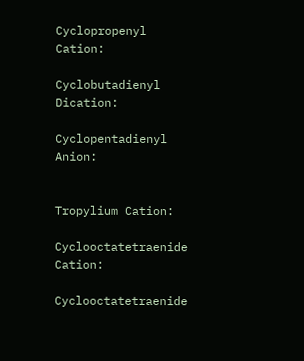Cyclopropenyl Cation:

Cyclobutadienyl Dication:

Cyclopentadienyl Anion:


Tropylium Cation:

Cyclooctatetraenide Cation:

Cyclooctatetraenide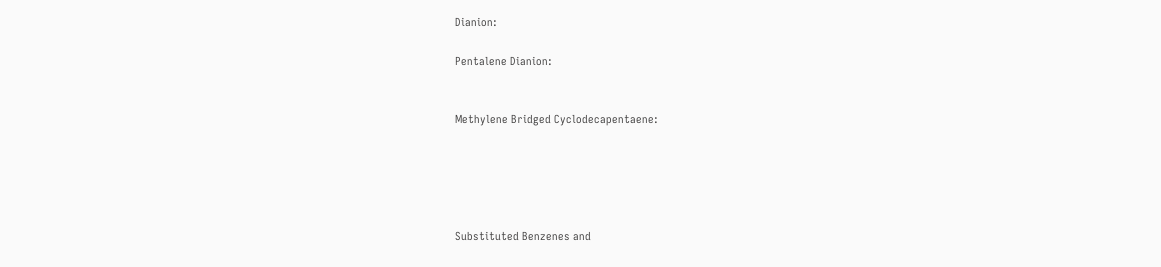Dianion:

Pentalene Dianion:


Methylene Bridged Cyclodecapentaene:





Substituted Benzenes and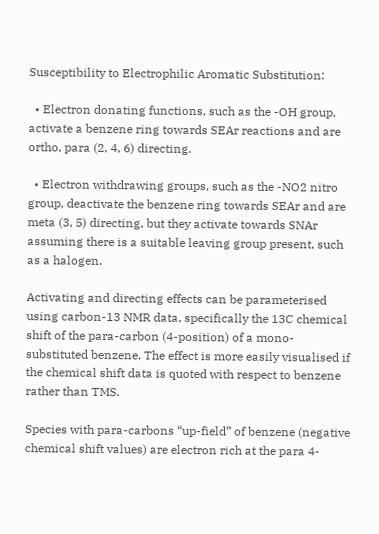Susceptibility to Electrophilic Aromatic Substitution:

  • Electron donating functions, such as the -OH group, activate a benzene ring towards SEAr reactions and are ortho, para (2, 4, 6) directing.

  • Electron withdrawing groups, such as the -NO2 nitro group, deactivate the benzene ring towards SEAr and are meta (3, 5) directing, but they activate towards SNAr assuming there is a suitable leaving group present, such as a halogen.

Activating and directing effects can be parameterised using carbon-13 NMR data, specifically the 13C chemical shift of the para-carbon (4-position) of a mono-substituted benzene. The effect is more easily visualised if the chemical shift data is quoted with respect to benzene rather than TMS.

Species with para-carbons “up-field” of benzene (negative chemical shift values) are electron rich at the para 4-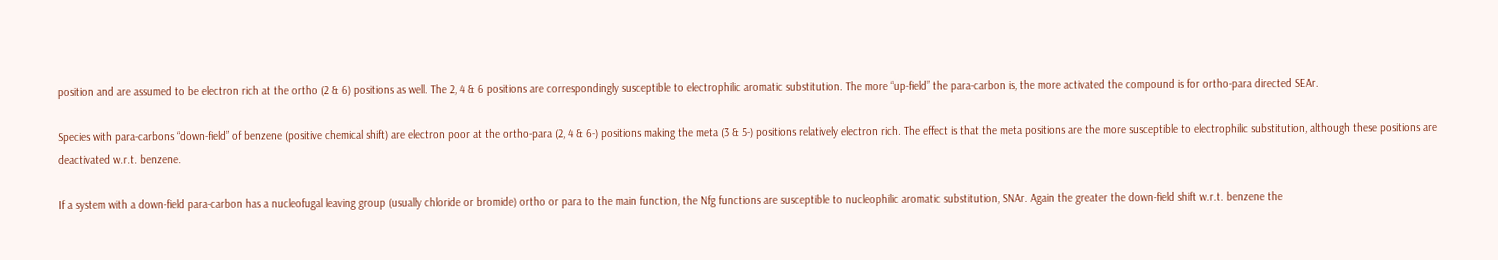position and are assumed to be electron rich at the ortho (2 & 6) positions as well. The 2, 4 & 6 positions are correspondingly susceptible to electrophilic aromatic substitution. The more “up-field” the para-carbon is, the more activated the compound is for ortho-para directed SEAr.

Species with para-carbons “down-field” of benzene (positive chemical shift) are electron poor at the ortho-para (2, 4 & 6-) positions making the meta (3 & 5-) positions relatively electron rich. The effect is that the meta positions are the more susceptible to electrophilic substitution, although these positions are deactivated w.r.t. benzene.

If a system with a down-field para-carbon has a nucleofugal leaving group (usually chloride or bromide) ortho or para to the main function, the Nfg functions are susceptible to nucleophilic aromatic substitution, SNAr. Again the greater the down-field shift w.r.t. benzene the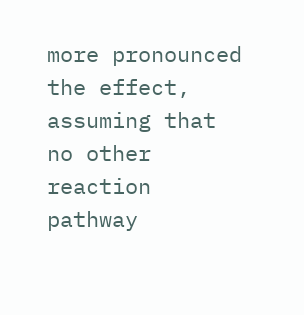more pronounced the effect, assuming that no other reaction pathway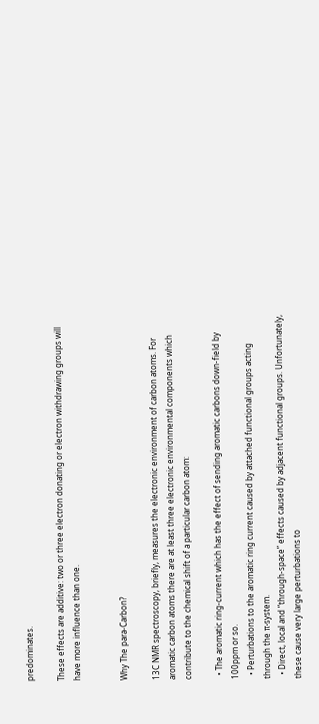predominates.

These effects are additive: two or three electron donating or electron withdrawing groups will have more influence than one.


Why The para-Carbon?

13C NMR spectroscopy, briefly, measures the electronic environment of carbon atoms. For aromatic carbon atoms there are at least three electronic environmental components which contribute to the chemical shift of a particular carbon atom:

  • The aromatic ring-current which has the effect of sending aromatic carbons down-field by 100ppm or so.
  • Perturbations to the aromatic ring current caused by attached functional groups acting through the π-system.
  • Direct, local and “through-space” effects caused by adjacent functional groups. Unfortunately, these cause very large perturbations to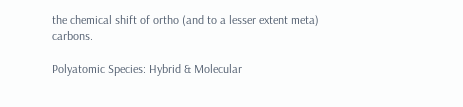the chemical shift of ortho (and to a lesser extent meta) carbons.

Polyatomic Species: Hybrid & Molecular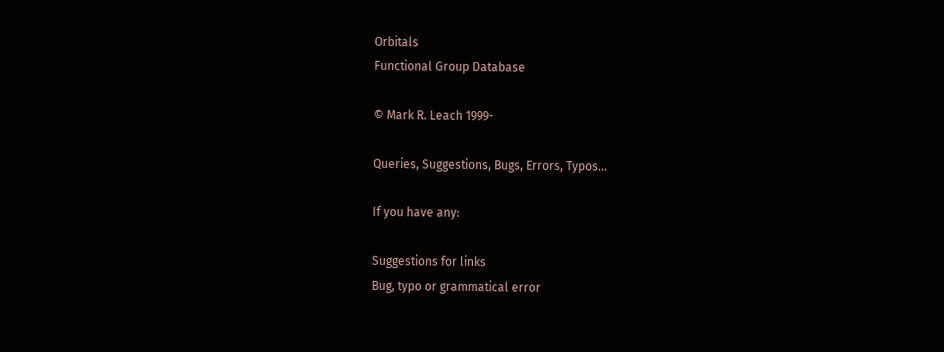Orbitals
Functional Group Database

© Mark R. Leach 1999-

Queries, Suggestions, Bugs, Errors, Typos...

If you have any:

Suggestions for links
Bug, typo or grammatical error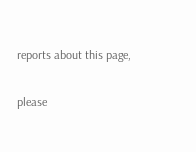reports about this page,

please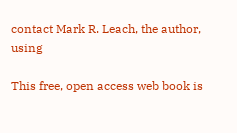contact Mark R. Leach, the author, using

This free, open access web book is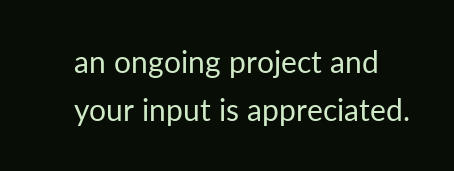an ongoing project and your input is appreciated.